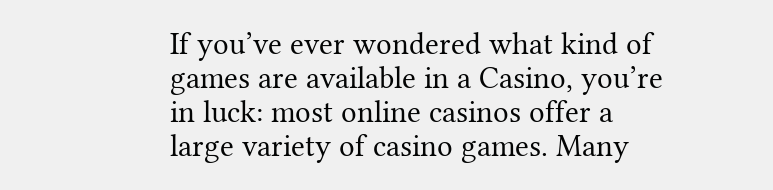If you’ve ever wondered what kind of games are available in a Casino, you’re in luck: most online casinos offer a large variety of casino games. Many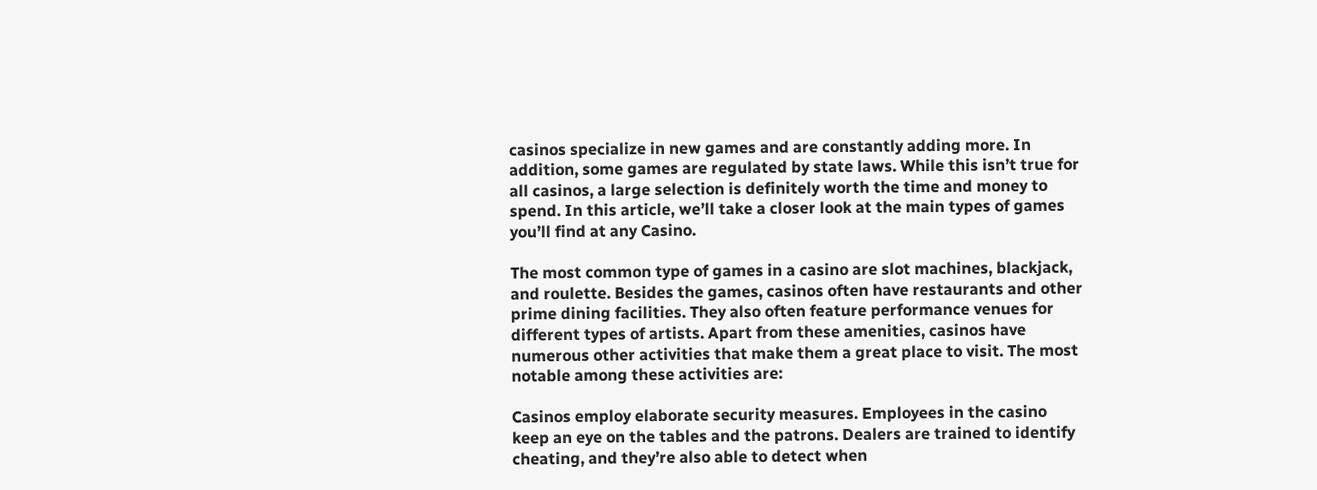casinos specialize in new games and are constantly adding more. In addition, some games are regulated by state laws. While this isn’t true for all casinos, a large selection is definitely worth the time and money to spend. In this article, we’ll take a closer look at the main types of games you’ll find at any Casino.

The most common type of games in a casino are slot machines, blackjack, and roulette. Besides the games, casinos often have restaurants and other prime dining facilities. They also often feature performance venues for different types of artists. Apart from these amenities, casinos have numerous other activities that make them a great place to visit. The most notable among these activities are:

Casinos employ elaborate security measures. Employees in the casino keep an eye on the tables and the patrons. Dealers are trained to identify cheating, and they’re also able to detect when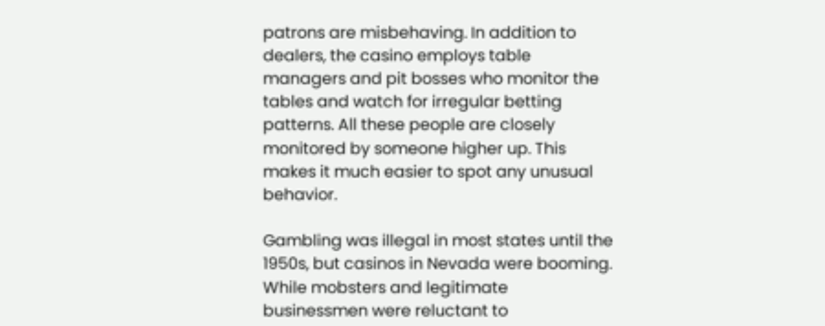patrons are misbehaving. In addition to dealers, the casino employs table managers and pit bosses who monitor the tables and watch for irregular betting patterns. All these people are closely monitored by someone higher up. This makes it much easier to spot any unusual behavior.

Gambling was illegal in most states until the 1950s, but casinos in Nevada were booming. While mobsters and legitimate businessmen were reluctant to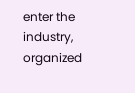enter the industry, organized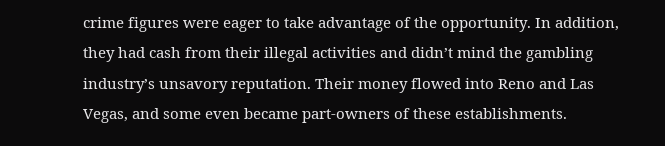crime figures were eager to take advantage of the opportunity. In addition, they had cash from their illegal activities and didn’t mind the gambling industry’s unsavory reputation. Their money flowed into Reno and Las Vegas, and some even became part-owners of these establishments.